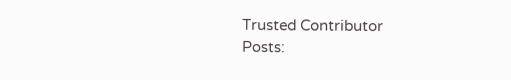Trusted Contributor
Posts: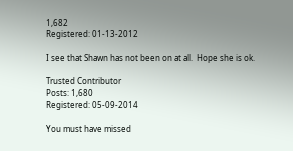1,682
Registered: 01-13-2012

I see that Shawn has not been on at all.  Hope she is ok.

Trusted Contributor
Posts: 1,680
Registered: 05-09-2014

You must have missed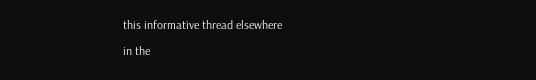this informative thread elsewhere

in the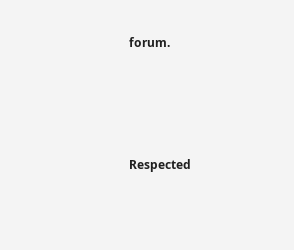forum.




Respected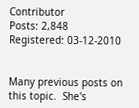Contributor
Posts: 2,848
Registered: 03-12-2010


Many previous posts on this topic.  She's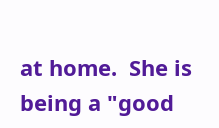at home.  She is being a "good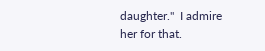daughter."  I admire her for that.